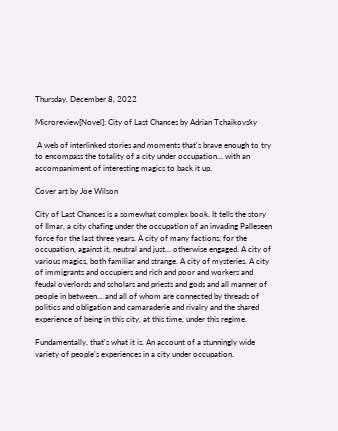Thursday, December 8, 2022

Microreview[Novel]: City of Last Chances by Adrian Tchaikovsky

 A web of interlinked stories and moments that's brave enough to try to encompass the totality of a city under occupation... with an accompaniment of interesting magics to back it up.

Cover art by Joe Wilson

City of Last Chances is a somewhat complex book. It tells the story of Ilmar, a city chafing under the occupation of an invading Palleseen force for the last three years. A city of many factions, for the occupation, against it, neutral and just... otherwise engaged. A city of various magics, both familiar and strange. A city of mysteries. A city of immigrants and occupiers and rich and poor and workers and feudal overlords and scholars and priests and gods and all manner of people in between... and all of whom are connected by threads of politics and obligation and camaraderie and rivalry and the shared experience of being in this city, at this time, under this regime.

Fundamentally, that's what it is. An account of a stunningly wide variety of people's experiences in a city under occupation.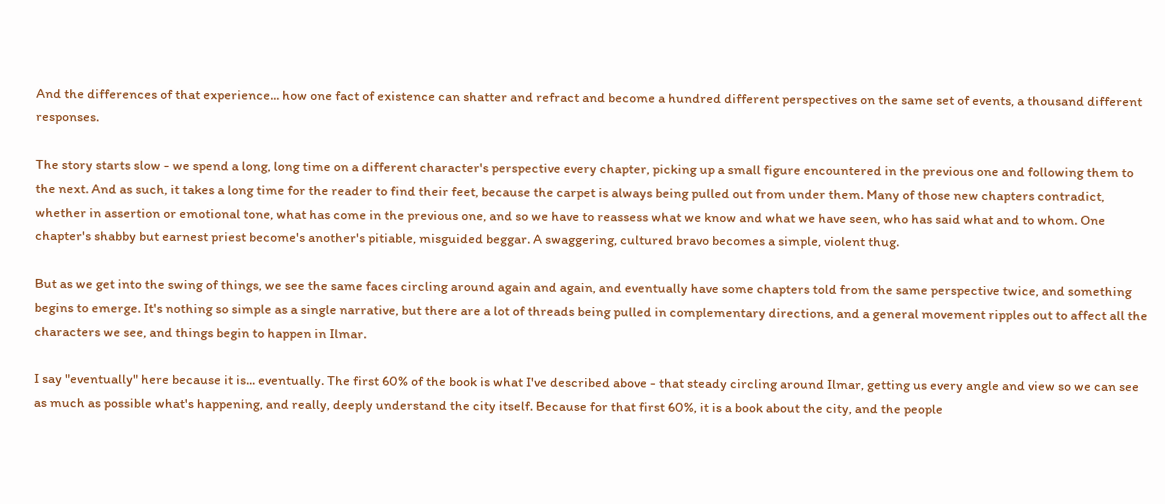And the differences of that experience... how one fact of existence can shatter and refract and become a hundred different perspectives on the same set of events, a thousand different responses.

The story starts slow - we spend a long, long time on a different character's perspective every chapter, picking up a small figure encountered in the previous one and following them to the next. And as such, it takes a long time for the reader to find their feet, because the carpet is always being pulled out from under them. Many of those new chapters contradict, whether in assertion or emotional tone, what has come in the previous one, and so we have to reassess what we know and what we have seen, who has said what and to whom. One chapter's shabby but earnest priest become's another's pitiable, misguided beggar. A swaggering, cultured bravo becomes a simple, violent thug.

But as we get into the swing of things, we see the same faces circling around again and again, and eventually have some chapters told from the same perspective twice, and something begins to emerge. It's nothing so simple as a single narrative, but there are a lot of threads being pulled in complementary directions, and a general movement ripples out to affect all the characters we see, and things begin to happen in Ilmar.

I say "eventually" here because it is... eventually. The first 60% of the book is what I've described above - that steady circling around Ilmar, getting us every angle and view so we can see as much as possible what's happening, and really, deeply understand the city itself. Because for that first 60%, it is a book about the city, and the people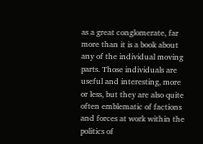as a great conglomerate, far more than it is a book about any of the individual moving parts. Those individuals are useful and interesting, more or less, but they are also quite often emblematic of factions and forces at work within the politics of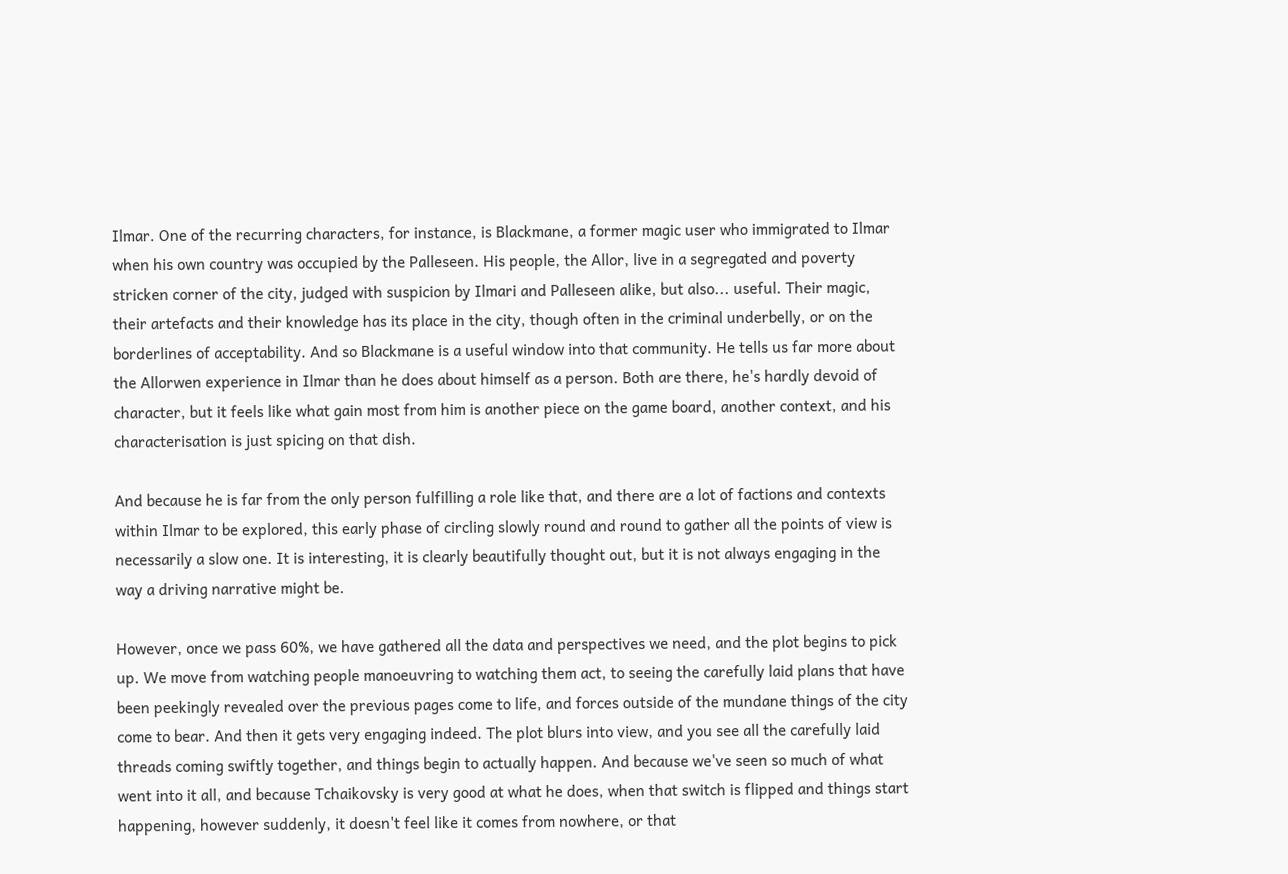Ilmar. One of the recurring characters, for instance, is Blackmane, a former magic user who immigrated to Ilmar when his own country was occupied by the Palleseen. His people, the Allor, live in a segregated and poverty stricken corner of the city, judged with suspicion by Ilmari and Palleseen alike, but also... useful. Their magic, their artefacts and their knowledge has its place in the city, though often in the criminal underbelly, or on the borderlines of acceptability. And so Blackmane is a useful window into that community. He tells us far more about the Allorwen experience in Ilmar than he does about himself as a person. Both are there, he's hardly devoid of character, but it feels like what gain most from him is another piece on the game board, another context, and his characterisation is just spicing on that dish.

And because he is far from the only person fulfilling a role like that, and there are a lot of factions and contexts within Ilmar to be explored, this early phase of circling slowly round and round to gather all the points of view is necessarily a slow one. It is interesting, it is clearly beautifully thought out, but it is not always engaging in the way a driving narrative might be.

However, once we pass 60%, we have gathered all the data and perspectives we need, and the plot begins to pick up. We move from watching people manoeuvring to watching them act, to seeing the carefully laid plans that have been peekingly revealed over the previous pages come to life, and forces outside of the mundane things of the city come to bear. And then it gets very engaging indeed. The plot blurs into view, and you see all the carefully laid threads coming swiftly together, and things begin to actually happen. And because we've seen so much of what went into it all, and because Tchaikovsky is very good at what he does, when that switch is flipped and things start happening, however suddenly, it doesn't feel like it comes from nowhere, or that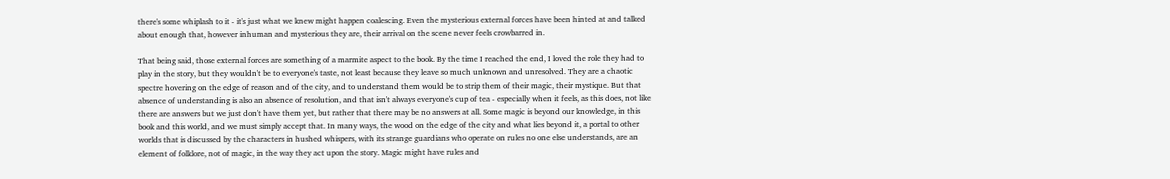there's some whiplash to it - it's just what we knew might happen coalescing. Even the mysterious external forces have been hinted at and talked about enough that, however inhuman and mysterious they are, their arrival on the scene never feels crowbarred in.

That being said, those external forces are something of a marmite aspect to the book. By the time I reached the end, I loved the role they had to play in the story, but they wouldn't be to everyone's taste, not least because they leave so much unknown and unresolved. They are a chaotic spectre hovering on the edge of reason and of the city, and to understand them would be to strip them of their magic, their mystique. But that absence of understanding is also an absence of resolution, and that isn't always everyone's cup of tea - especially when it feels, as this does, not like there are answers but we just don't have them yet, but rather that there may be no answers at all. Some magic is beyond our knowledge, in this book and this world, and we must simply accept that. In many ways, the wood on the edge of the city and what lies beyond it, a portal to other worlds that is discussed by the characters in hushed whispers, with its strange guardians who operate on rules no one else understands, are an element of folklore, not of magic, in the way they act upon the story. Magic might have rules and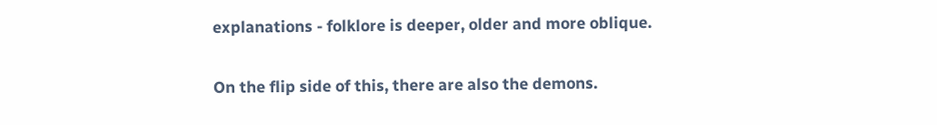explanations - folklore is deeper, older and more oblique.

On the flip side of this, there are also the demons.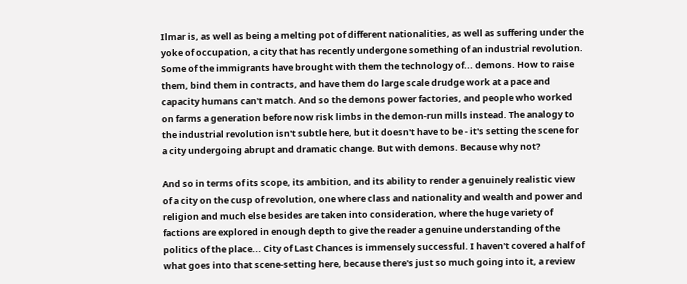Ilmar is, as well as being a melting pot of different nationalities, as well as suffering under the yoke of occupation, a city that has recently undergone something of an industrial revolution. Some of the immigrants have brought with them the technology of... demons. How to raise them, bind them in contracts, and have them do large scale drudge work at a pace and capacity humans can't match. And so the demons power factories, and people who worked on farms a generation before now risk limbs in the demon-run mills instead. The analogy to the industrial revolution isn't subtle here, but it doesn't have to be - it's setting the scene for a city undergoing abrupt and dramatic change. But with demons. Because why not?

And so in terms of its scope, its ambition, and its ability to render a genuinely realistic view of a city on the cusp of revolution, one where class and nationality and wealth and power and religion and much else besides are taken into consideration, where the huge variety of factions are explored in enough depth to give the reader a genuine understanding of the politics of the place... City of Last Chances is immensely successful. I haven't covered a half of what goes into that scene-setting here, because there's just so much going into it, a review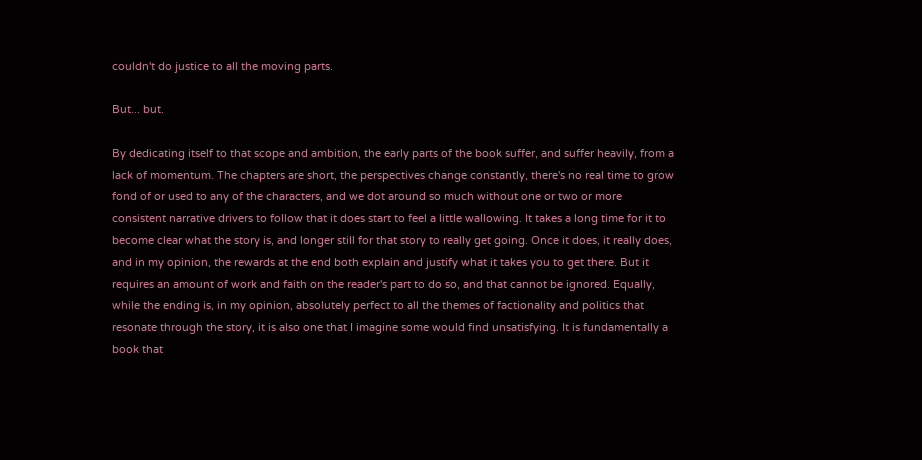couldn't do justice to all the moving parts.

But... but.

By dedicating itself to that scope and ambition, the early parts of the book suffer, and suffer heavily, from a lack of momentum. The chapters are short, the perspectives change constantly, there's no real time to grow fond of or used to any of the characters, and we dot around so much without one or two or more consistent narrative drivers to follow that it does start to feel a little wallowing. It takes a long time for it to become clear what the story is, and longer still for that story to really get going. Once it does, it really does, and in my opinion, the rewards at the end both explain and justify what it takes you to get there. But it requires an amount of work and faith on the reader's part to do so, and that cannot be ignored. Equally, while the ending is, in my opinion, absolutely perfect to all the themes of factionality and politics that resonate through the story, it is also one that I imagine some would find unsatisfying. It is fundamentally a book that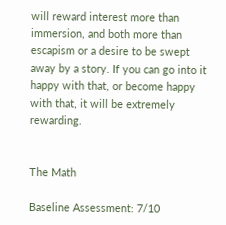will reward interest more than immersion, and both more than escapism or a desire to be swept away by a story. If you can go into it happy with that, or become happy with that, it will be extremely rewarding.


The Math

Baseline Assessment: 7/10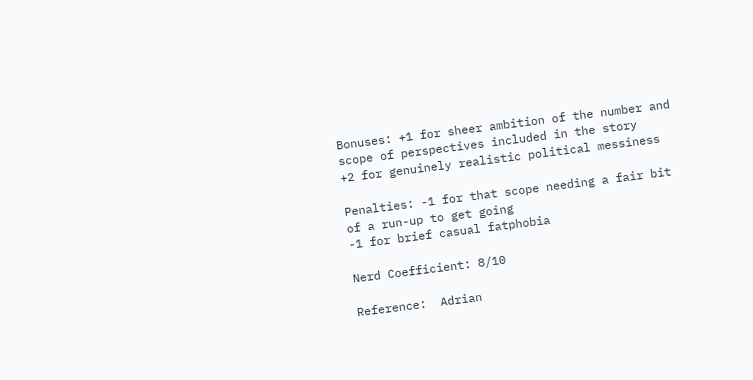Bonuses: +1 for sheer ambition of the number and scope of perspectives included in the story
+2 for genuinely realistic political messiness

Penalties: -1 for that scope needing a fair bit of a run-up to get going
-1 for brief casual fatphobia

Nerd Coefficient: 8/10

Reference:  Adrian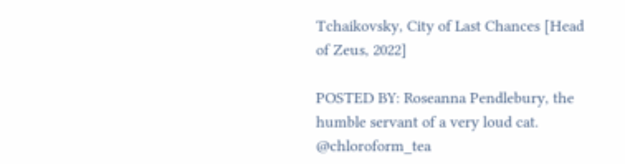Tchaikovsky, City of Last Chances [Head of Zeus, 2022]

POSTED BY: Roseanna Pendlebury, the humble servant of a very loud cat. @chloroform_tea